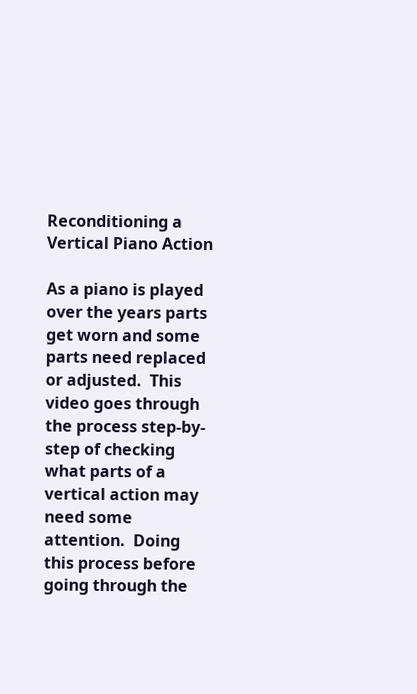Reconditioning a Vertical Piano Action

As a piano is played over the years parts get worn and some parts need replaced or adjusted.  This video goes through the process step-by-step of checking what parts of a vertical action may need some attention.  Doing this process before going through the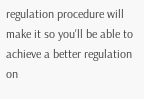regulation procedure will make it so you'll be able to achieve a better regulation on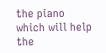the piano which will help the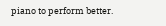piano to perform better.